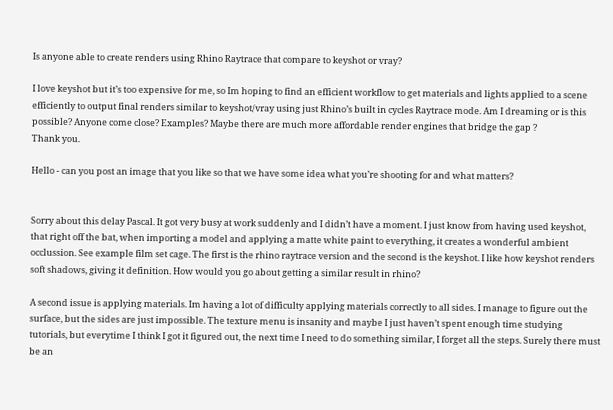Is anyone able to create renders using Rhino Raytrace that compare to keyshot or vray?

I love keyshot but it’s too expensive for me, so Im hoping to find an efficient workflow to get materials and lights applied to a scene efficiently to output final renders similar to keyshot/vray using just Rhino’s built in cycles Raytrace mode. Am I dreaming or is this possible? Anyone come close? Examples? Maybe there are much more affordable render engines that bridge the gap ?
Thank you.

Hello - can you post an image that you like so that we have some idea what you’re shooting for and what matters?


Sorry about this delay Pascal. It got very busy at work suddenly and I didn’t have a moment. I just know from having used keyshot, that right off the bat, when importing a model and applying a matte white paint to everything, it creates a wonderful ambient occlussion. See example film set cage. The first is the rhino raytrace version and the second is the keyshot. I like how keyshot renders soft shadows, giving it definition. How would you go about getting a similar result in rhino?

A second issue is applying materials. Im having a lot of difficulty applying materials correctly to all sides. I manage to figure out the surface, but the sides are just impossible. The texture menu is insanity and maybe I just haven’t spent enough time studying tutorials, but everytime I think I got it figured out, the next time I need to do something similar, I forget all the steps. Surely there must be an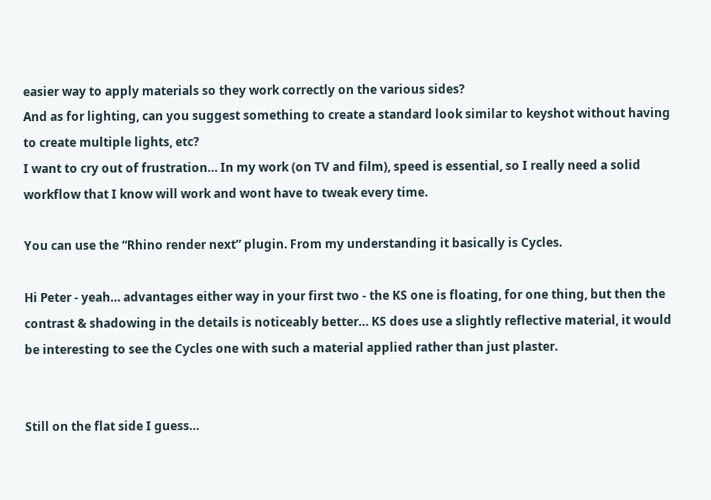easier way to apply materials so they work correctly on the various sides?
And as for lighting, can you suggest something to create a standard look similar to keyshot without having to create multiple lights, etc?
I want to cry out of frustration… In my work (on TV and film), speed is essential, so I really need a solid workflow that I know will work and wont have to tweak every time.

You can use the “Rhino render next” plugin. From my understanding it basically is Cycles.

Hi Peter - yeah… advantages either way in your first two - the KS one is floating, for one thing, but then the contrast & shadowing in the details is noticeably better… KS does use a slightly reflective material, it would be interesting to see the Cycles one with such a material applied rather than just plaster.


Still on the flat side I guess…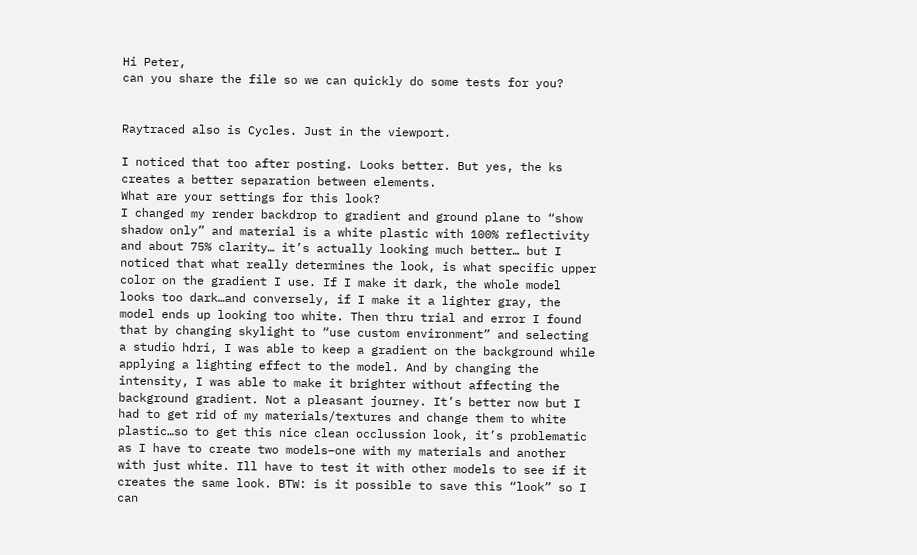Hi Peter,
can you share the file so we can quickly do some tests for you?


Raytraced also is Cycles. Just in the viewport.

I noticed that too after posting. Looks better. But yes, the ks creates a better separation between elements.
What are your settings for this look?
I changed my render backdrop to gradient and ground plane to “show shadow only” and material is a white plastic with 100% reflectivity and about 75% clarity… it’s actually looking much better… but I noticed that what really determines the look, is what specific upper color on the gradient I use. If I make it dark, the whole model looks too dark…and conversely, if I make it a lighter gray, the model ends up looking too white. Then thru trial and error I found that by changing skylight to “use custom environment” and selecting a studio hdri, I was able to keep a gradient on the background while applying a lighting effect to the model. And by changing the intensity, I was able to make it brighter without affecting the background gradient. Not a pleasant journey. It’s better now but I had to get rid of my materials/textures and change them to white plastic…so to get this nice clean occlussion look, it’s problematic as I have to create two models–one with my materials and another with just white. Ill have to test it with other models to see if it creates the same look. BTW: is it possible to save this “look” so I can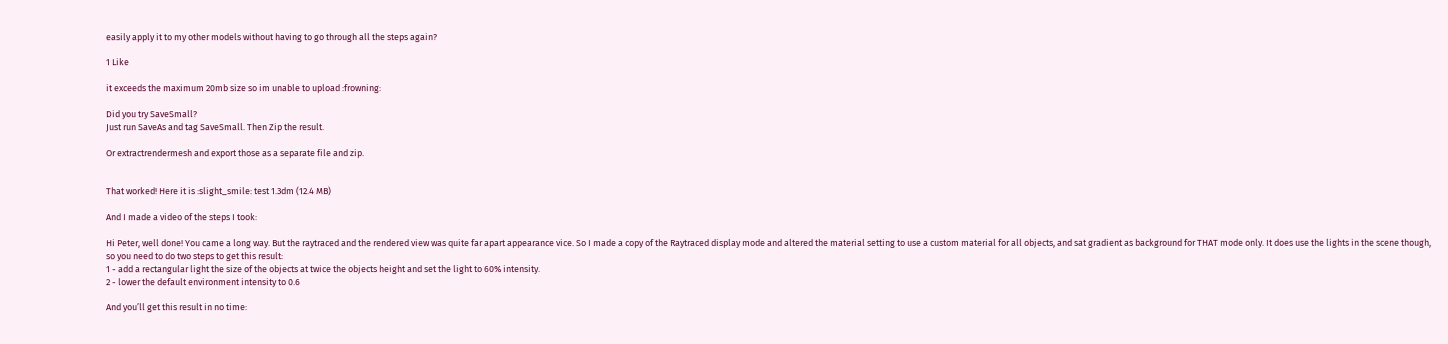easily apply it to my other models without having to go through all the steps again?

1 Like

it exceeds the maximum 20mb size so im unable to upload :frowning:

Did you try SaveSmall?
Just run SaveAs and tag SaveSmall. Then Zip the result.

Or extractrendermesh and export those as a separate file and zip.


That worked! Here it is :slight_smile: test 1.3dm (12.4 MB)

And I made a video of the steps I took:

Hi Peter, well done! You came a long way. But the raytraced and the rendered view was quite far apart appearance vice. So I made a copy of the Raytraced display mode and altered the material setting to use a custom material for all objects, and sat gradient as background for THAT mode only. It does use the lights in the scene though, so you need to do two steps to get this result:
1 - add a rectangular light the size of the objects at twice the objects height and set the light to 60% intensity.
2 - lower the default environment intensity to 0.6

And you’ll get this result in no time: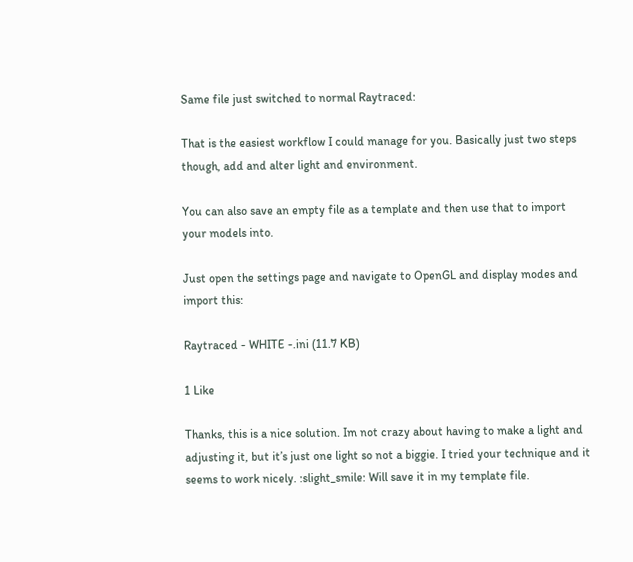Same file just switched to normal Raytraced:

That is the easiest workflow I could manage for you. Basically just two steps though, add and alter light and environment.

You can also save an empty file as a template and then use that to import your models into.

Just open the settings page and navigate to OpenGL and display modes and import this:

Raytraced - WHITE -.ini (11.7 KB)

1 Like

Thanks, this is a nice solution. Im not crazy about having to make a light and adjusting it, but it’s just one light so not a biggie. I tried your technique and it seems to work nicely. :slight_smile: Will save it in my template file.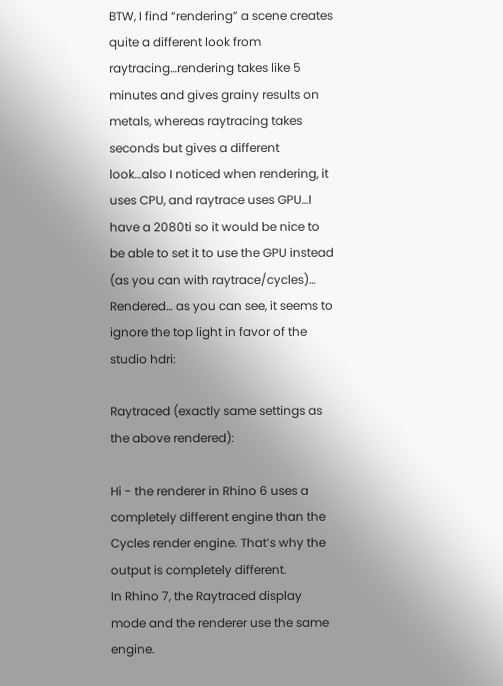BTW, I find “rendering” a scene creates quite a different look from raytracing…rendering takes like 5 minutes and gives grainy results on metals, whereas raytracing takes seconds but gives a different look…also I noticed when rendering, it uses CPU, and raytrace uses GPU…I have a 2080ti so it would be nice to be able to set it to use the GPU instead (as you can with raytrace/cycles)…
Rendered… as you can see, it seems to ignore the top light in favor of the studio hdri:

Raytraced (exactly same settings as the above rendered):

Hi - the renderer in Rhino 6 uses a completely different engine than the Cycles render engine. That’s why the output is completely different.
In Rhino 7, the Raytraced display mode and the renderer use the same engine.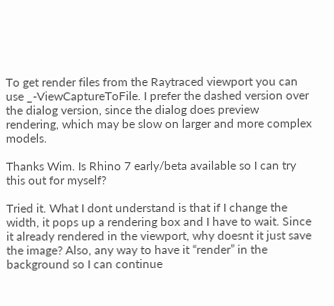To get render files from the Raytraced viewport you can use _-ViewCaptureToFile. I prefer the dashed version over the dialog version, since the dialog does preview rendering, which may be slow on larger and more complex models.

Thanks Wim. Is Rhino 7 early/beta available so I can try this out for myself?

Tried it. What I dont understand is that if I change the width, it pops up a rendering box and I have to wait. Since it already rendered in the viewport, why doesnt it just save the image? Also, any way to have it “render” in the background so I can continue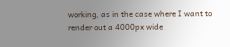working, as in the case where I want to render out a 4000px wide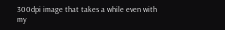300dpi image that takes a while even with my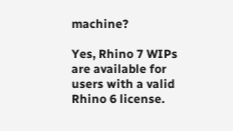machine?

Yes, Rhino 7 WIPs are available for users with a valid Rhino 6 license.